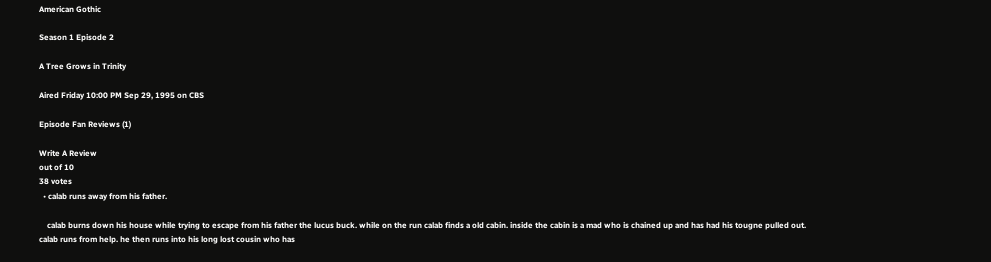American Gothic

Season 1 Episode 2

A Tree Grows in Trinity

Aired Friday 10:00 PM Sep 29, 1995 on CBS

Episode Fan Reviews (1)

Write A Review
out of 10
38 votes
  • calab runs away from his father.

    calab burns down his house while trying to escape from his father the lucus buck. while on the run calab finds a old cabin. inside the cabin is a mad who is chained up and has had his tougne pulled out. calab runs from help. he then runs into his long lost cousin who has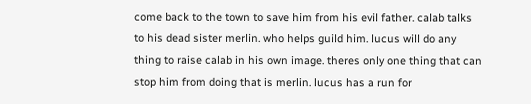come back to the town to save him from his evil father. calab talks to his dead sister merlin. who helps guild him. lucus will do any thing to raise calab in his own image. theres only one thing that can stop him from doing that is merlin. lucus has a run for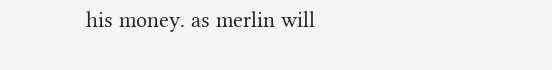his money. as merlin will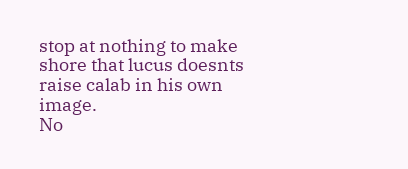stop at nothing to make shore that lucus doesnts raise calab in his own image.
No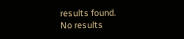results found.
No results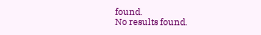found.
No results found.